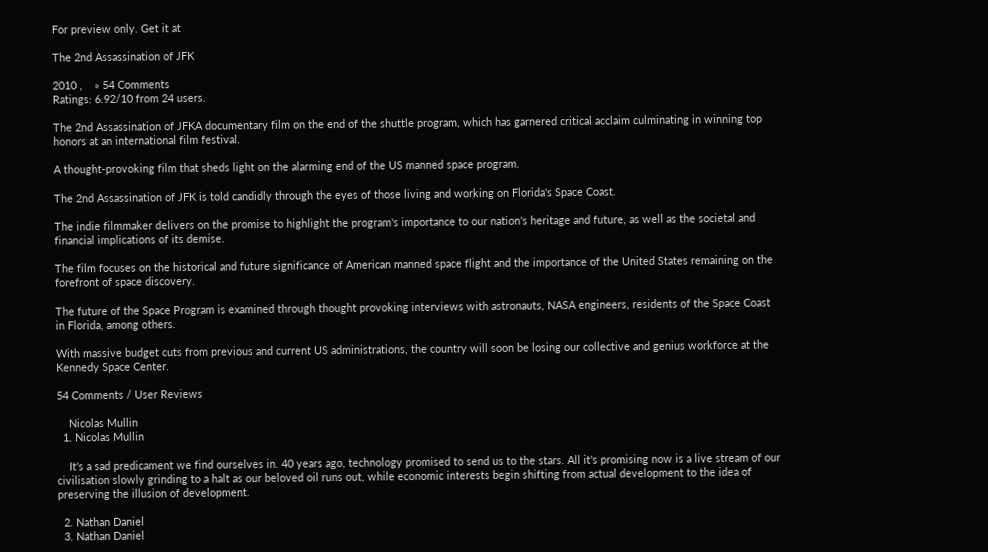For preview only. Get it at

The 2nd Assassination of JFK

2010 ,    » 54 Comments
Ratings: 6.92/10 from 24 users.

The 2nd Assassination of JFKA documentary film on the end of the shuttle program, which has garnered critical acclaim culminating in winning top honors at an international film festival.

A thought-provoking film that sheds light on the alarming end of the US manned space program.

The 2nd Assassination of JFK is told candidly through the eyes of those living and working on Florida's Space Coast.

The indie filmmaker delivers on the promise to highlight the program's importance to our nation's heritage and future, as well as the societal and financial implications of its demise.

The film focuses on the historical and future significance of American manned space flight and the importance of the United States remaining on the forefront of space discovery.

The future of the Space Program is examined through thought provoking interviews with astronauts, NASA engineers, residents of the Space Coast in Florida, among others.

With massive budget cuts from previous and current US administrations, the country will soon be losing our collective and genius workforce at the Kennedy Space Center.

54 Comments / User Reviews

    Nicolas Mullin
  1. Nicolas Mullin

    It's a sad predicament we find ourselves in. 40 years ago, technology promised to send us to the stars. All it's promising now is a live stream of our civilisation slowly grinding to a halt as our beloved oil runs out, while economic interests begin shifting from actual development to the idea of preserving the illusion of development.

  2. Nathan Daniel
  3. Nathan Daniel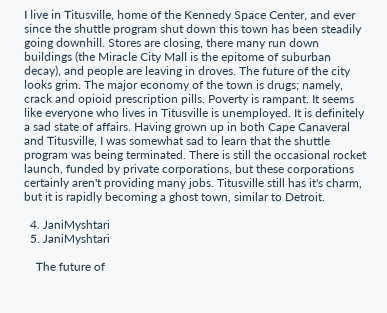I live in Titusville, home of the Kennedy Space Center, and ever since the shuttle program shut down this town has been steadily going downhill. Stores are closing, there many run down buildings (the Miracle City Mall is the epitome of suburban decay), and people are leaving in droves. The future of the city looks grim. The major economy of the town is drugs; namely, crack and opioid prescription pills. Poverty is rampant. It seems like everyone who lives in Titusville is unemployed. It is definitely a sad state of affairs. Having grown up in both Cape Canaveral and Titusville, I was somewhat sad to learn that the shuttle program was being terminated. There is still the occasional rocket launch, funded by private corporations, but these corporations certainly aren't providing many jobs. Titusville still has it's charm, but it is rapidly becoming a ghost town, similar to Detroit.

  4. JaniMyshtari
  5. JaniMyshtari

    The future of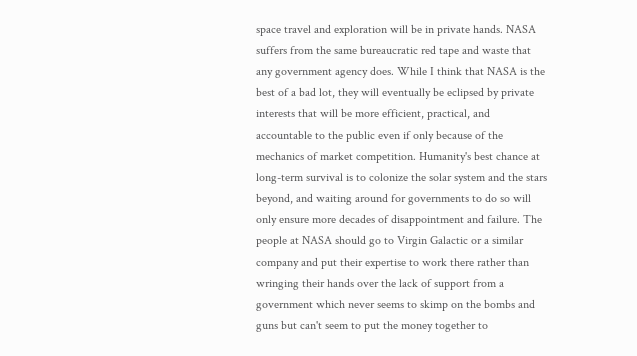space travel and exploration will be in private hands. NASA suffers from the same bureaucratic red tape and waste that any government agency does. While I think that NASA is the best of a bad lot, they will eventually be eclipsed by private interests that will be more efficient, practical, and accountable to the public even if only because of the mechanics of market competition. Humanity's best chance at long-term survival is to colonize the solar system and the stars beyond, and waiting around for governments to do so will only ensure more decades of disappointment and failure. The people at NASA should go to Virgin Galactic or a similar company and put their expertise to work there rather than wringing their hands over the lack of support from a government which never seems to skimp on the bombs and guns but can't seem to put the money together to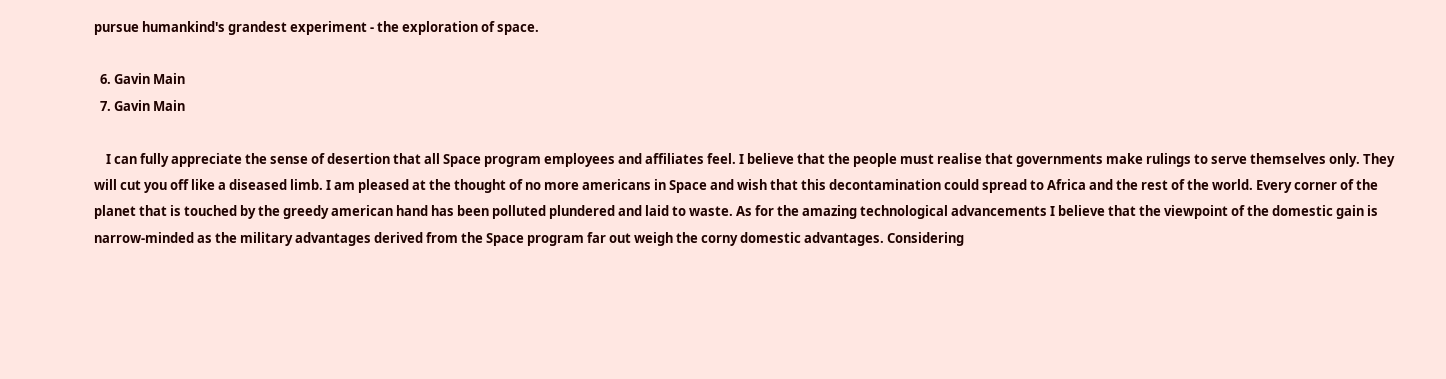pursue humankind's grandest experiment - the exploration of space.

  6. Gavin Main
  7. Gavin Main

    I can fully appreciate the sense of desertion that all Space program employees and affiliates feel. I believe that the people must realise that governments make rulings to serve themselves only. They will cut you off like a diseased limb. I am pleased at the thought of no more americans in Space and wish that this decontamination could spread to Africa and the rest of the world. Every corner of the planet that is touched by the greedy american hand has been polluted plundered and laid to waste. As for the amazing technological advancements I believe that the viewpoint of the domestic gain is narrow-minded as the military advantages derived from the Space program far out weigh the corny domestic advantages. Considering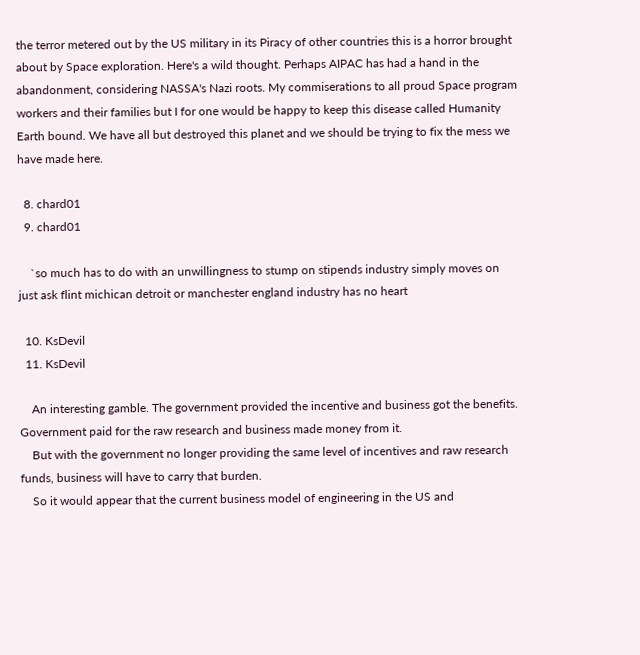the terror metered out by the US military in its Piracy of other countries this is a horror brought about by Space exploration. Here's a wild thought. Perhaps AIPAC has had a hand in the abandonment, considering NASSA's Nazi roots. My commiserations to all proud Space program workers and their families but I for one would be happy to keep this disease called Humanity Earth bound. We have all but destroyed this planet and we should be trying to fix the mess we have made here.

  8. chard01
  9. chard01

    `so much has to do with an unwillingness to stump on stipends industry simply moves on just ask flint michican detroit or manchester england industry has no heart

  10. KsDevil
  11. KsDevil

    An interesting gamble. The government provided the incentive and business got the benefits. Government paid for the raw research and business made money from it.
    But with the government no longer providing the same level of incentives and raw research funds, business will have to carry that burden.
    So it would appear that the current business model of engineering in the US and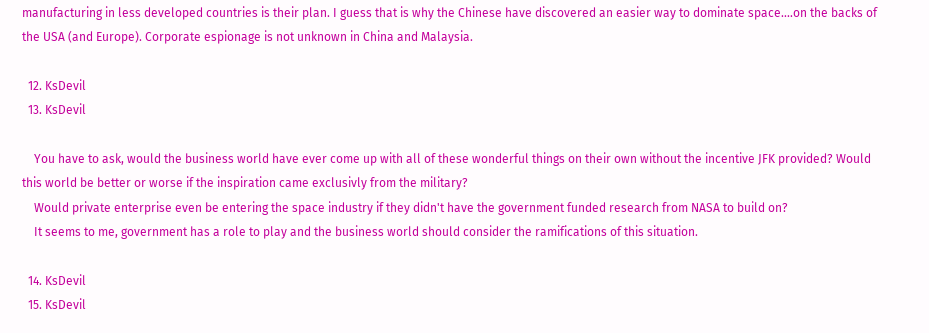manufacturing in less developed countries is their plan. I guess that is why the Chinese have discovered an easier way to dominate space....on the backs of the USA (and Europe). Corporate espionage is not unknown in China and Malaysia.

  12. KsDevil
  13. KsDevil

    You have to ask, would the business world have ever come up with all of these wonderful things on their own without the incentive JFK provided? Would this world be better or worse if the inspiration came exclusivly from the military?
    Would private enterprise even be entering the space industry if they didn't have the government funded research from NASA to build on?
    It seems to me, government has a role to play and the business world should consider the ramifications of this situation.

  14. KsDevil
  15. KsDevil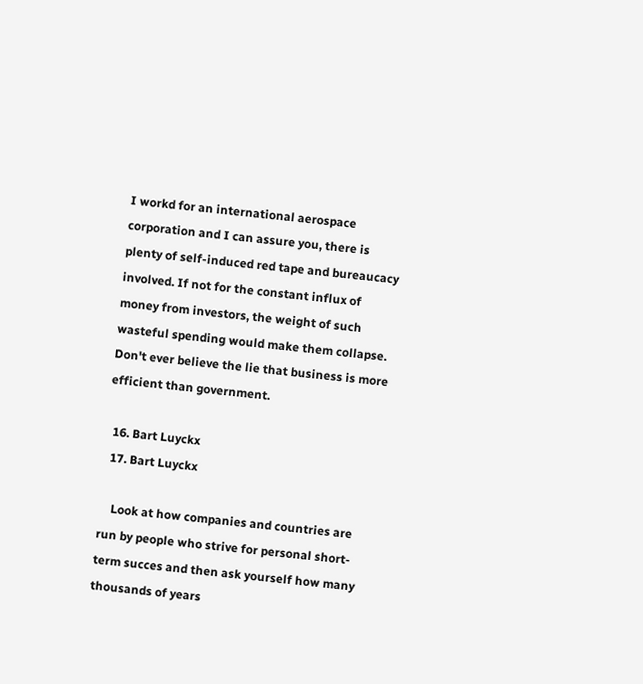I workd for an international aerospace corporation and I can assure you, there is plenty of self-induced red tape and bureaucacy involved. If not for the constant influx of money from investors, the weight of such wasteful spending would make them collapse. Don't ever believe the lie that business is more efficient than government.

  16. Bart Luyckx
  17. Bart Luyckx

    Look at how companies and countries are run by people who strive for personal short-term succes and then ask yourself how many thousands of years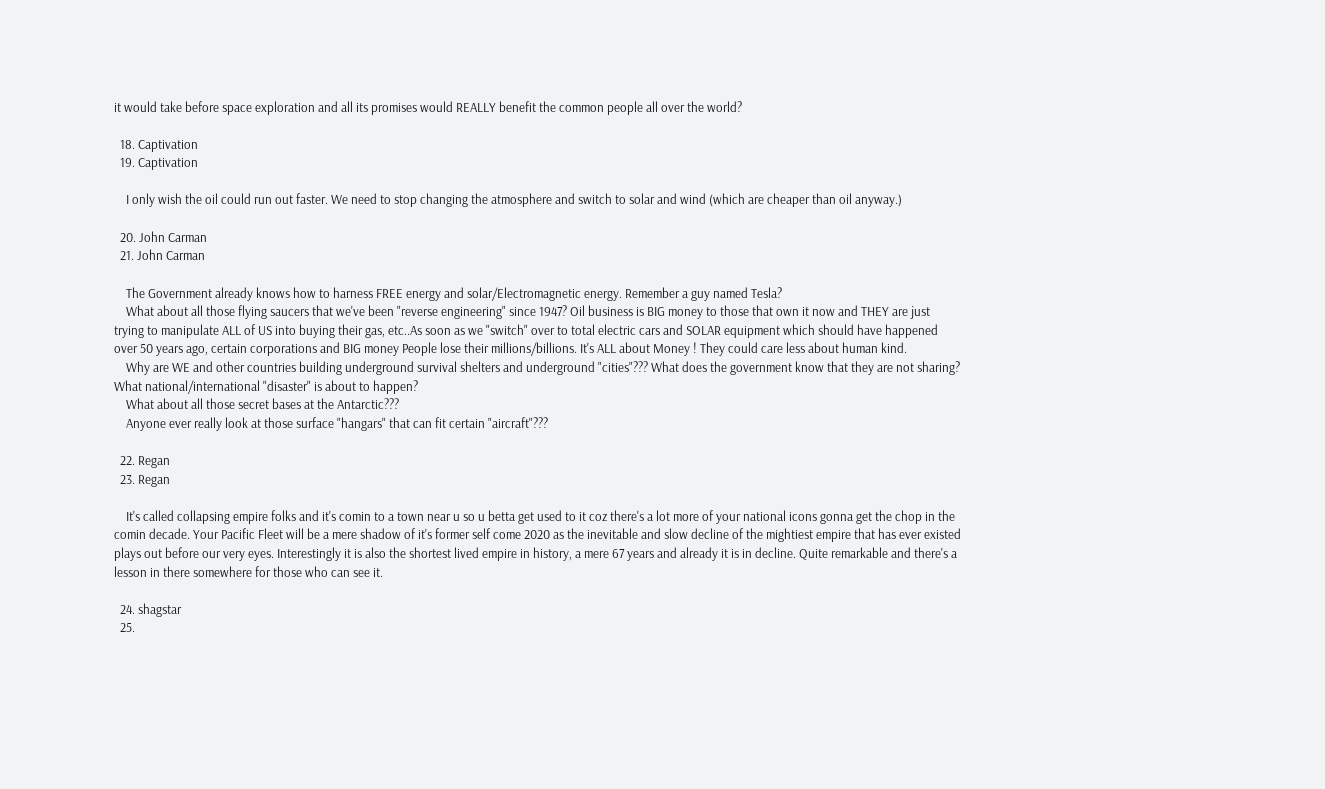it would take before space exploration and all its promises would REALLY benefit the common people all over the world?

  18. Captivation
  19. Captivation

    I only wish the oil could run out faster. We need to stop changing the atmosphere and switch to solar and wind (which are cheaper than oil anyway.)

  20. John Carman
  21. John Carman

    The Government already knows how to harness FREE energy and solar/Electromagnetic energy. Remember a guy named Tesla?
    What about all those flying saucers that we've been "reverse engineering" since 1947? Oil business is BIG money to those that own it now and THEY are just trying to manipulate ALL of US into buying their gas, etc..As soon as we "switch" over to total electric cars and SOLAR equipment which should have happened over 50 years ago, certain corporations and BIG money People lose their millions/billions. It's ALL about Money ! They could care less about human kind.
    Why are WE and other countries building underground survival shelters and underground "cities"??? What does the government know that they are not sharing? What national/international "disaster" is about to happen?
    What about all those secret bases at the Antarctic???
    Anyone ever really look at those surface "hangars" that can fit certain "aircraft"???

  22. Regan
  23. Regan

    It's called collapsing empire folks and it's comin to a town near u so u betta get used to it coz there's a lot more of your national icons gonna get the chop in the comin decade. Your Pacific Fleet will be a mere shadow of it's former self come 2020 as the inevitable and slow decline of the mightiest empire that has ever existed plays out before our very eyes. Interestingly it is also the shortest lived empire in history, a mere 67 years and already it is in decline. Quite remarkable and there's a lesson in there somewhere for those who can see it.

  24. shagstar
  25.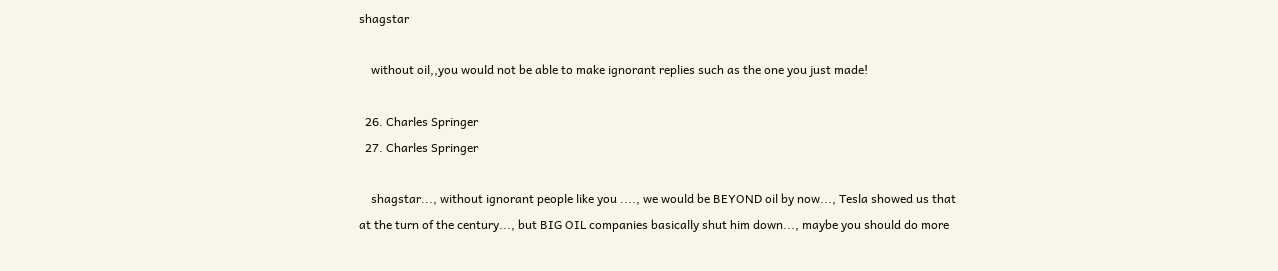shagstar

    without oil,,you would not be able to make ignorant replies such as the one you just made!

  26. Charles Springer
  27. Charles Springer

    shagstar..., without ignorant people like you ...., we would be BEYOND oil by now..., Tesla showed us that at the turn of the century..., but BIG OIL companies basically shut him down..., maybe you should do more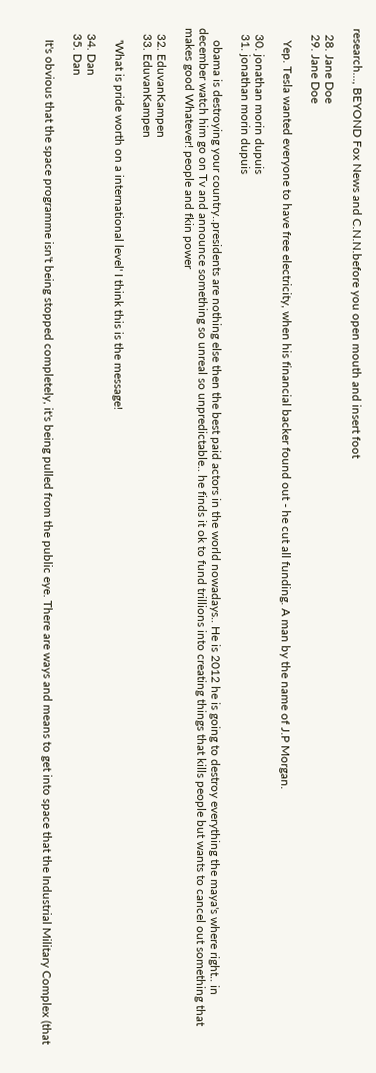research..., BEYOND Fox News and C.N.N.before you open mouth and insert foot

  28. Jane Doe
  29. Jane Doe

    Yep. Tesla wanted everyone to have free electricity, when his financial backer found out - he cut all funding. A man by the name of J.P Morgan.

  30. jonathan morin dupuis
  31. jonathan morin dupuis

    obama is destroying your country..presidents are nothing else then the best paid actors in the world nowadays.. He is 2012 he is going to destroy everything the maya's where right.. in december watch him go on Tv and announce something so unreal so unpredictable.. he finds it ok to fund trillions into creating things that kills people but wants to cancel out something that makes good Whatever! people and fkin power

  32. EduvanKampen
  33. EduvanKampen

    'What is pride worth on a international level' I think this is the message!

  34. Dan
  35. Dan

    It's obvious that the space programme isn't being stopped completely, it's being pulled from the public eye. There are ways and means to get into space that the Industrial Military Complex (that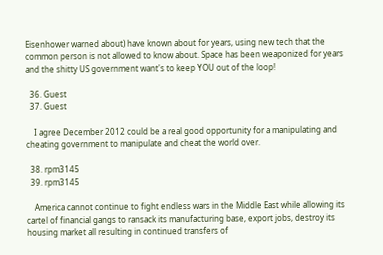Eisenhower warned about) have known about for years, using new tech that the common person is not allowed to know about. Space has been weaponized for years and the shitty US government want's to keep YOU out of the loop!

  36. Guest
  37. Guest

    I agree December 2012 could be a real good opportunity for a manipulating and cheating government to manipulate and cheat the world over.

  38. rpm3145
  39. rpm3145

    America cannot continue to fight endless wars in the Middle East while allowing its cartel of financial gangs to ransack its manufacturing base, export jobs, destroy its housing market all resulting in continued transfers of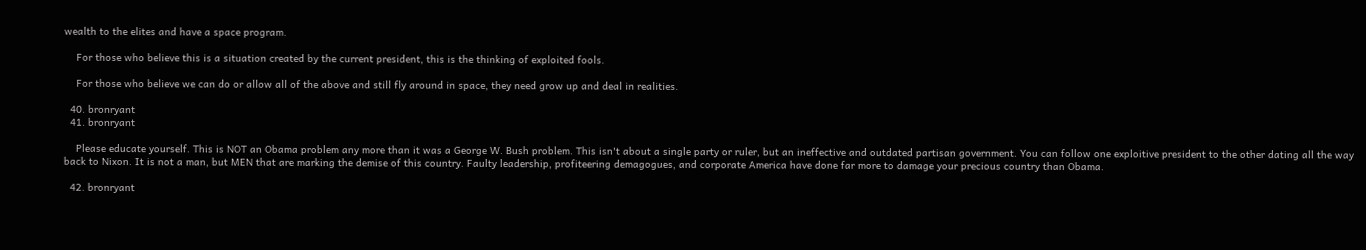wealth to the elites and have a space program.

    For those who believe this is a situation created by the current president, this is the thinking of exploited fools.

    For those who believe we can do or allow all of the above and still fly around in space, they need grow up and deal in realities.

  40. bronryant
  41. bronryant

    Please educate yourself. This is NOT an Obama problem any more than it was a George W. Bush problem. This isn't about a single party or ruler, but an ineffective and outdated partisan government. You can follow one exploitive president to the other dating all the way back to Nixon. It is not a man, but MEN that are marking the demise of this country. Faulty leadership, profiteering demagogues, and corporate America have done far more to damage your precious country than Obama.

  42. bronryant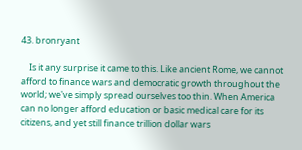43. bronryant

    Is it any surprise it came to this. Like ancient Rome, we cannot afford to finance wars and democratic growth throughout the world; we've simply spread ourselves too thin. When America can no longer afford education or basic medical care for its citizens, and yet still finance trillion dollar wars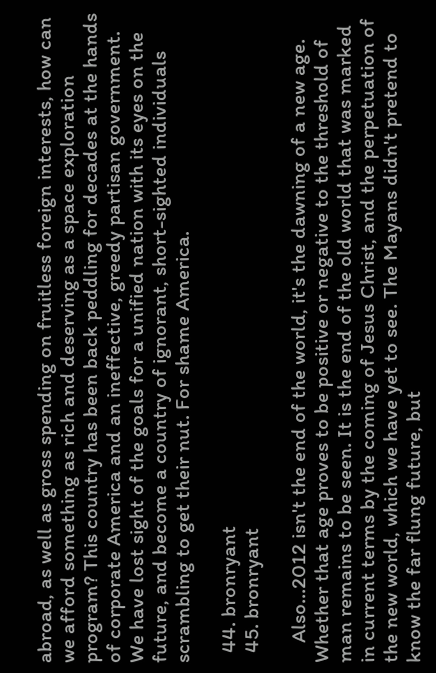abroad, as well as gross spending on fruitless foreign interests, how can we afford something as rich and deserving as a space exploration program? This country has been back peddling for decades at the hands of corporate America and an ineffective, greedy partisan government. We have lost sight of the goals for a unified nation with its eyes on the future, and become a country of ignorant, short-sighted individuals scrambling to get their nut. For shame America.

  44. bronryant
  45. bronryant

    Also...2012 isn't the end of the world, it's the dawning of a new age. Whether that age proves to be positive or negative to the threshold of man remains to be seen. It is the end of the old world that was marked in current terms by the coming of Jesus Christ, and the perpetuation of the new world, which we have yet to see. The Mayans didn't pretend to know the far flung future, but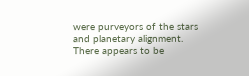were purveyors of the stars and planetary alignment. There appears to be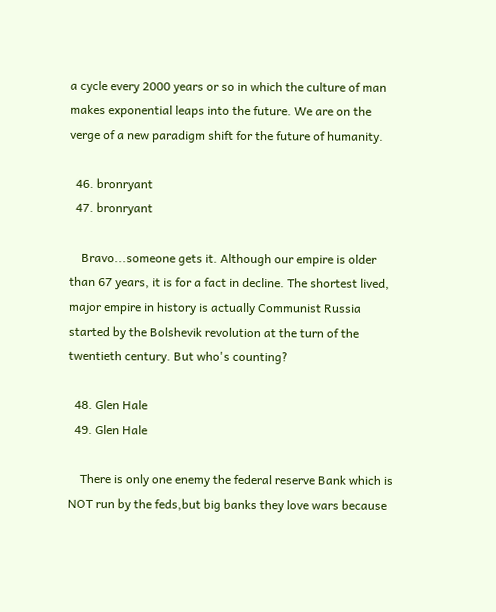a cycle every 2000 years or so in which the culture of man makes exponential leaps into the future. We are on the verge of a new paradigm shift for the future of humanity.

  46. bronryant
  47. bronryant

    Bravo...someone gets it. Although our empire is older than 67 years, it is for a fact in decline. The shortest lived, major empire in history is actually Communist Russia started by the Bolshevik revolution at the turn of the twentieth century. But who's counting?

  48. Glen Hale
  49. Glen Hale

    There is only one enemy the federal reserve Bank which is NOT run by the feds,but big banks they love wars because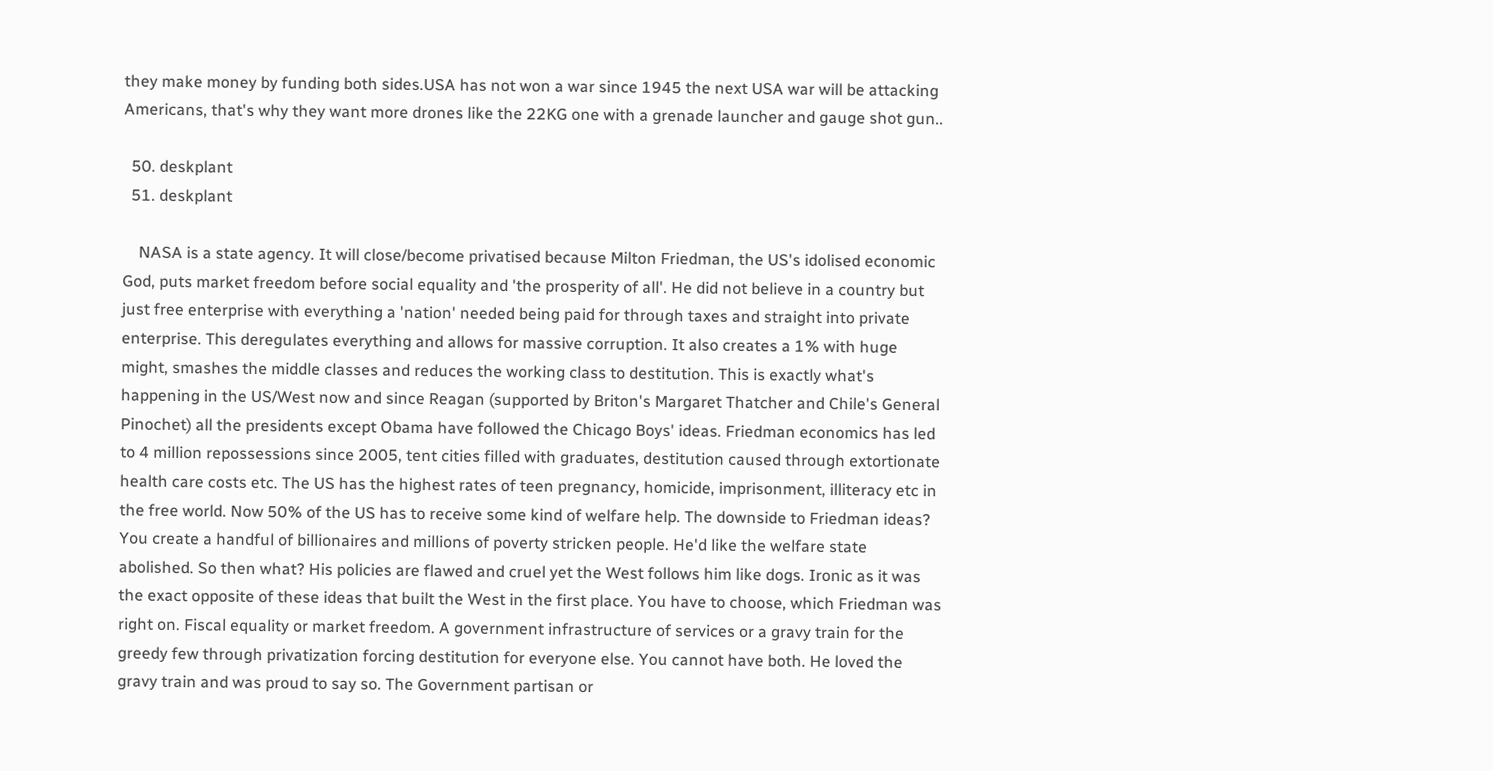they make money by funding both sides.USA has not won a war since 1945 the next USA war will be attacking Americans, that's why they want more drones like the 22KG one with a grenade launcher and gauge shot gun..

  50. deskplant
  51. deskplant

    NASA is a state agency. It will close/become privatised because Milton Friedman, the US's idolised economic God, puts market freedom before social equality and 'the prosperity of all'. He did not believe in a country but just free enterprise with everything a 'nation' needed being paid for through taxes and straight into private enterprise. This deregulates everything and allows for massive corruption. It also creates a 1% with huge might, smashes the middle classes and reduces the working class to destitution. This is exactly what's happening in the US/West now and since Reagan (supported by Briton's Margaret Thatcher and Chile's General Pinochet) all the presidents except Obama have followed the Chicago Boys' ideas. Friedman economics has led to 4 million repossessions since 2005, tent cities filled with graduates, destitution caused through extortionate health care costs etc. The US has the highest rates of teen pregnancy, homicide, imprisonment, illiteracy etc in the free world. Now 50% of the US has to receive some kind of welfare help. The downside to Friedman ideas? You create a handful of billionaires and millions of poverty stricken people. He'd like the welfare state abolished. So then what? His policies are flawed and cruel yet the West follows him like dogs. Ironic as it was the exact opposite of these ideas that built the West in the first place. You have to choose, which Friedman was right on. Fiscal equality or market freedom. A government infrastructure of services or a gravy train for the greedy few through privatization forcing destitution for everyone else. You cannot have both. He loved the gravy train and was proud to say so. The Government partisan or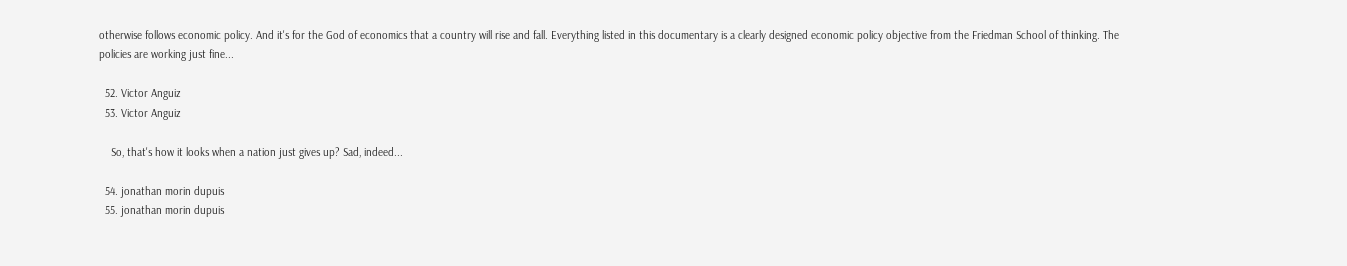otherwise follows economic policy. And it's for the God of economics that a country will rise and fall. Everything listed in this documentary is a clearly designed economic policy objective from the Friedman School of thinking. The policies are working just fine...

  52. Victor Anguiz
  53. Victor Anguiz

    So, that's how it looks when a nation just gives up? Sad, indeed...

  54. jonathan morin dupuis
  55. jonathan morin dupuis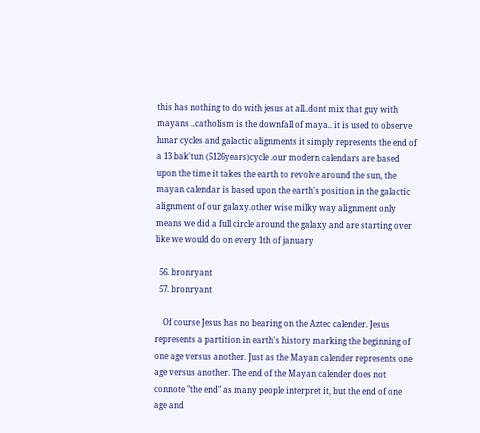this has nothing to do with jesus at all..dont mix that guy with mayans ..catholism is the downfall of maya.. it is used to observe lunar cycles and galactic alignments it simply represents the end of a 13 bak'tun (5126years)cycle .our modern calendars are based upon the time it takes the earth to revolve around the sun, the mayan calendar is based upon the earth's position in the galactic alignment of our galaxy.other wise milky way alignment only means we did a full circle around the galaxy and are starting over like we would do on every 1th of january

  56. bronryant
  57. bronryant

    Of course Jesus has no bearing on the Aztec calender. Jesus represents a partition in earth's history marking the beginning of one age versus another. Just as the Mayan calender represents one age versus another. The end of the Mayan calender does not connote "the end" as many people interpret it, but the end of one age and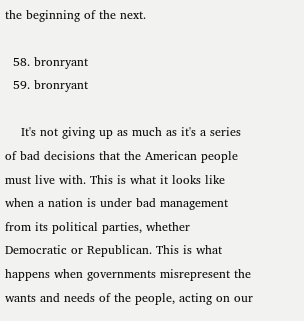the beginning of the next.

  58. bronryant
  59. bronryant

    It's not giving up as much as it's a series of bad decisions that the American people must live with. This is what it looks like when a nation is under bad management from its political parties, whether Democratic or Republican. This is what happens when governments misrepresent the wants and needs of the people, acting on our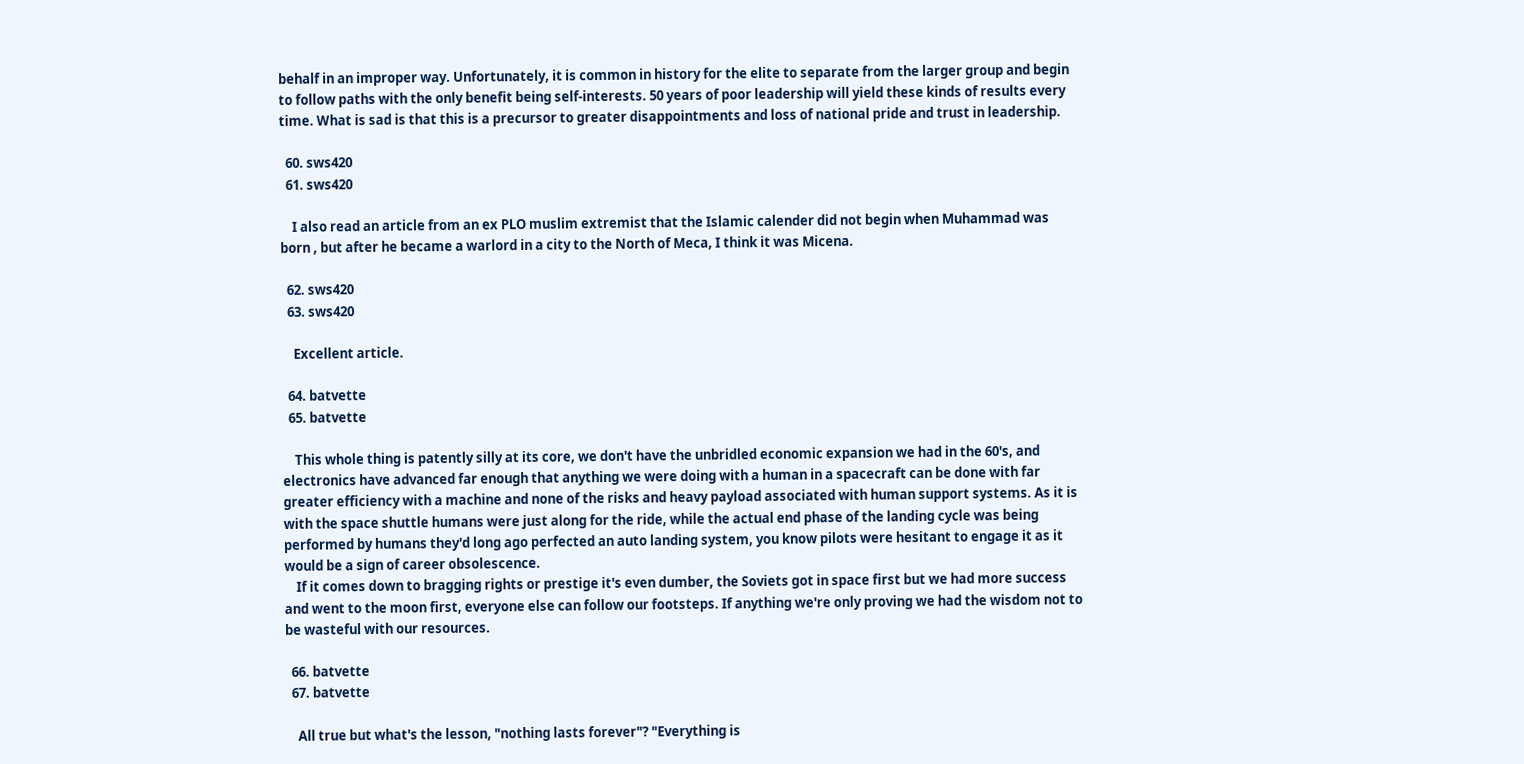behalf in an improper way. Unfortunately, it is common in history for the elite to separate from the larger group and begin to follow paths with the only benefit being self-interests. 50 years of poor leadership will yield these kinds of results every time. What is sad is that this is a precursor to greater disappointments and loss of national pride and trust in leadership.

  60. sws420
  61. sws420

    I also read an article from an ex PLO muslim extremist that the Islamic calender did not begin when Muhammad was born , but after he became a warlord in a city to the North of Meca, I think it was Micena.

  62. sws420
  63. sws420

    Excellent article.

  64. batvette
  65. batvette

    This whole thing is patently silly at its core, we don't have the unbridled economic expansion we had in the 60's, and electronics have advanced far enough that anything we were doing with a human in a spacecraft can be done with far greater efficiency with a machine and none of the risks and heavy payload associated with human support systems. As it is with the space shuttle humans were just along for the ride, while the actual end phase of the landing cycle was being performed by humans they'd long ago perfected an auto landing system, you know pilots were hesitant to engage it as it would be a sign of career obsolescence.
    If it comes down to bragging rights or prestige it's even dumber, the Soviets got in space first but we had more success and went to the moon first, everyone else can follow our footsteps. If anything we're only proving we had the wisdom not to be wasteful with our resources.

  66. batvette
  67. batvette

    All true but what's the lesson, "nothing lasts forever"? "Everything is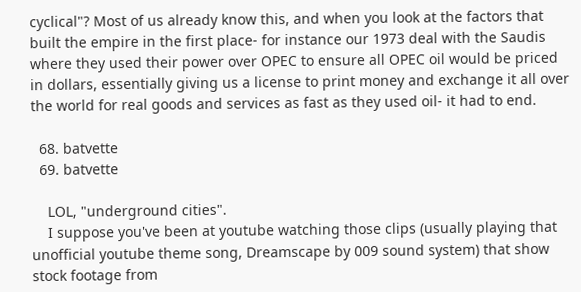cyclical"? Most of us already know this, and when you look at the factors that built the empire in the first place- for instance our 1973 deal with the Saudis where they used their power over OPEC to ensure all OPEC oil would be priced in dollars, essentially giving us a license to print money and exchange it all over the world for real goods and services as fast as they used oil- it had to end.

  68. batvette
  69. batvette

    LOL, "underground cities".
    I suppose you've been at youtube watching those clips (usually playing that unofficial youtube theme song, Dreamscape by 009 sound system) that show stock footage from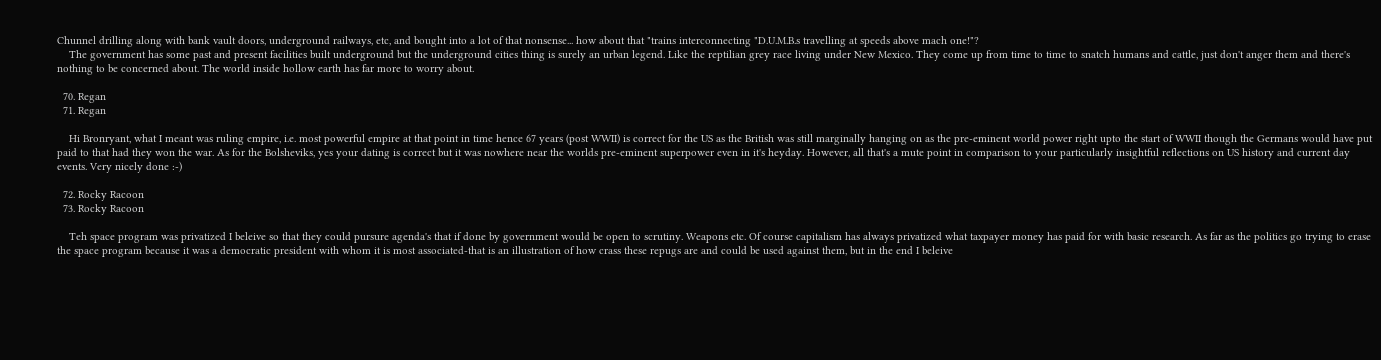Chunnel drilling along with bank vault doors, underground railways, etc, and bought into a lot of that nonsense... how about that "trains interconnecting "D.U.M.B.s travelling at speeds above mach one!"?
    The government has some past and present facilities built underground but the underground cities thing is surely an urban legend. Like the reptilian grey race living under New Mexico. They come up from time to time to snatch humans and cattle, just don't anger them and there's nothing to be concerned about. The world inside hollow earth has far more to worry about.

  70. Regan
  71. Regan

    Hi Bronryant, what I meant was ruling empire, i.e. most powerful empire at that point in time hence 67 years (post WWII) is correct for the US as the British was still marginally hanging on as the pre-eminent world power right upto the start of WWII though the Germans would have put paid to that had they won the war. As for the Bolsheviks, yes your dating is correct but it was nowhere near the worlds pre-eminent superpower even in it's heyday. However, all that's a mute point in comparison to your particularly insightful reflections on US history and current day events. Very nicely done :-)

  72. Rocky Racoon
  73. Rocky Racoon

    Teh space program was privatized I beleive so that they could pursure agenda's that if done by government would be open to scrutiny. Weapons etc. Of course capitalism has always privatized what taxpayer money has paid for with basic research. As far as the politics go trying to erase the space program because it was a democratic president with whom it is most associated-that is an illustration of how crass these repugs are and could be used against them, but in the end I beleive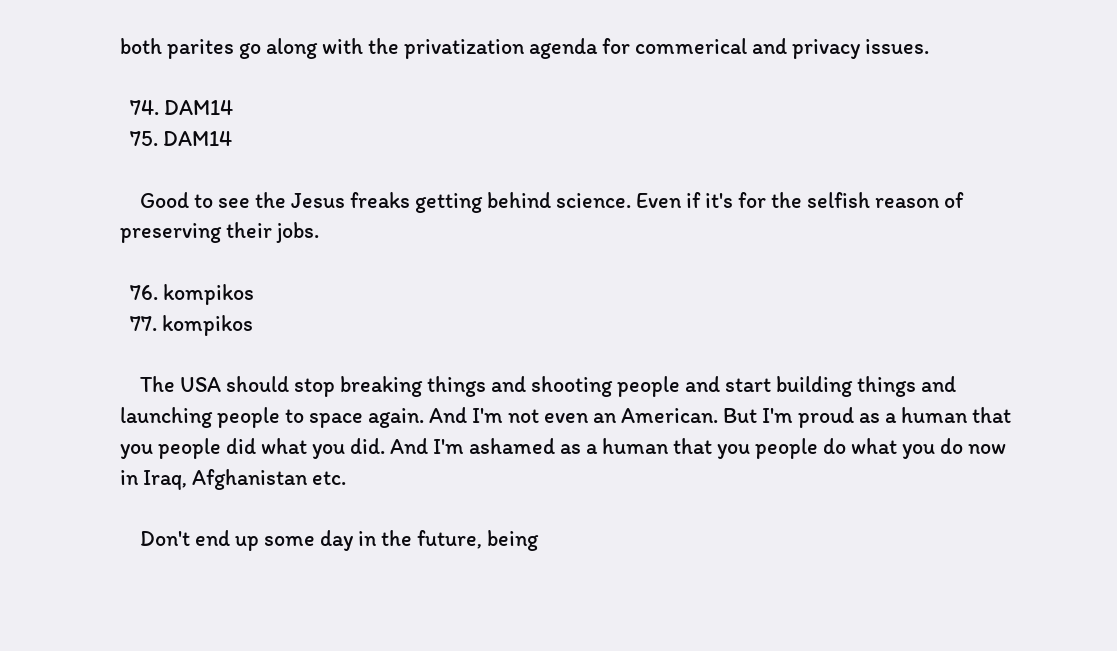both parites go along with the privatization agenda for commerical and privacy issues.

  74. DAM14
  75. DAM14

    Good to see the Jesus freaks getting behind science. Even if it's for the selfish reason of preserving their jobs.

  76. kompikos
  77. kompikos

    The USA should stop breaking things and shooting people and start building things and launching people to space again. And I'm not even an American. But I'm proud as a human that you people did what you did. And I'm ashamed as a human that you people do what you do now in Iraq, Afghanistan etc.

    Don't end up some day in the future, being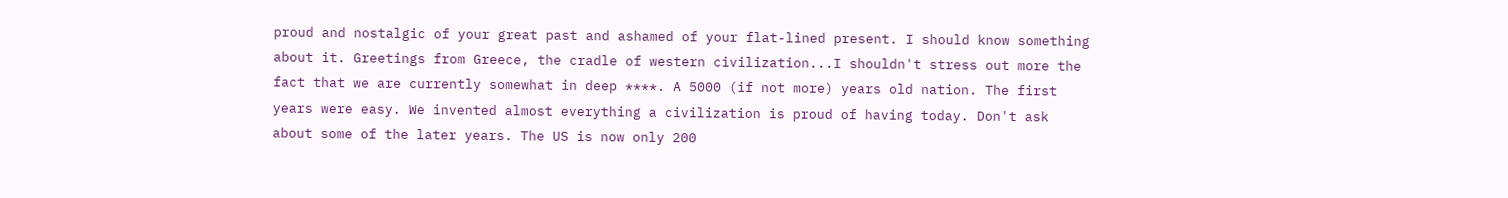proud and nostalgic of your great past and ashamed of your flat-lined present. I should know something about it. Greetings from Greece, the cradle of western civilization...I shouldn't stress out more the fact that we are currently somewhat in deep ****. A 5000 (if not more) years old nation. The first years were easy. We invented almost everything a civilization is proud of having today. Don't ask about some of the later years. The US is now only 200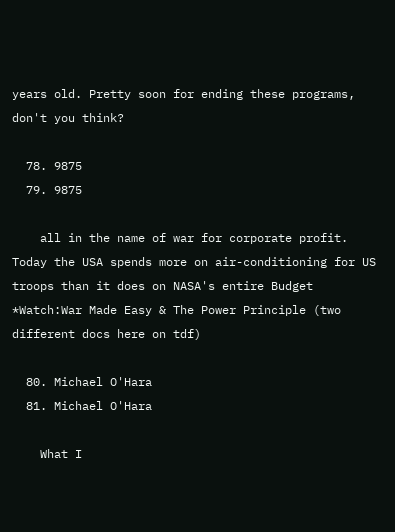years old. Pretty soon for ending these programs, don't you think?

  78. 9875
  79. 9875

    all in the name of war for corporate profit. Today the USA spends more on air-conditioning for US troops than it does on NASA's entire Budget *Watch:War Made Easy & The Power Principle (two different docs here on tdf)

  80. Michael O'Hara
  81. Michael O'Hara

    What I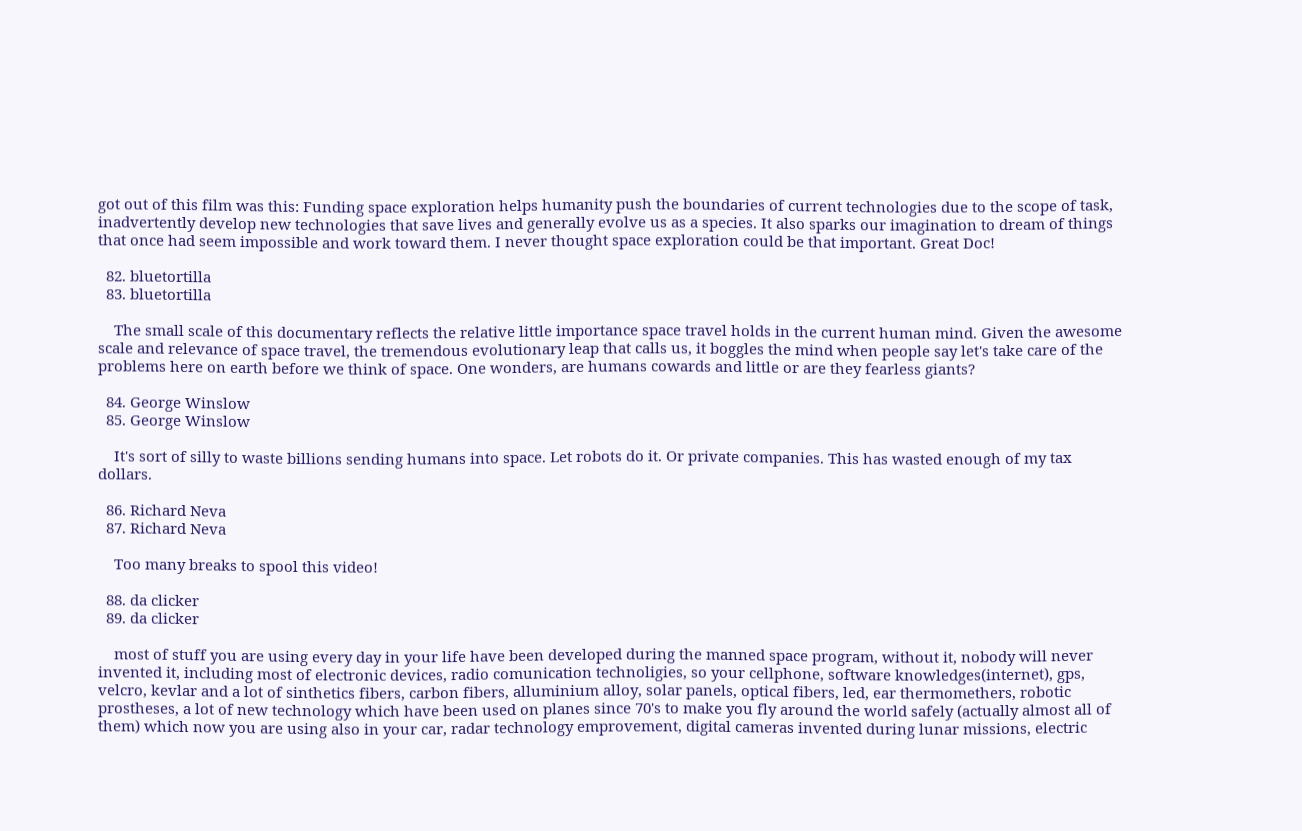got out of this film was this: Funding space exploration helps humanity push the boundaries of current technologies due to the scope of task, inadvertently develop new technologies that save lives and generally evolve us as a species. It also sparks our imagination to dream of things that once had seem impossible and work toward them. I never thought space exploration could be that important. Great Doc!

  82. bluetortilla
  83. bluetortilla

    The small scale of this documentary reflects the relative little importance space travel holds in the current human mind. Given the awesome scale and relevance of space travel, the tremendous evolutionary leap that calls us, it boggles the mind when people say let's take care of the problems here on earth before we think of space. One wonders, are humans cowards and little or are they fearless giants?

  84. George Winslow
  85. George Winslow

    It's sort of silly to waste billions sending humans into space. Let robots do it. Or private companies. This has wasted enough of my tax dollars.

  86. Richard Neva
  87. Richard Neva

    Too many breaks to spool this video!

  88. da clicker
  89. da clicker

    most of stuff you are using every day in your life have been developed during the manned space program, without it, nobody will never invented it, including most of electronic devices, radio comunication technoligies, so your cellphone, software knowledges(internet), gps, velcro, kevlar and a lot of sinthetics fibers, carbon fibers, alluminium alloy, solar panels, optical fibers, led, ear thermomethers, robotic prostheses, a lot of new technology which have been used on planes since 70's to make you fly around the world safely (actually almost all of them) which now you are using also in your car, radar technology emprovement, digital cameras invented during lunar missions, electric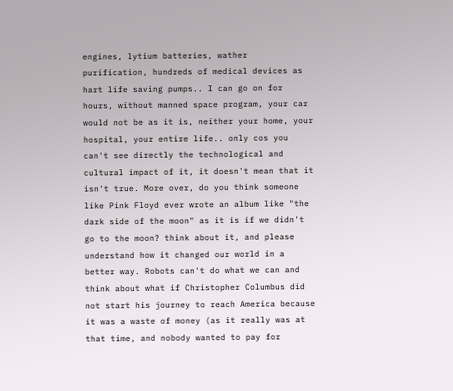engines, lytium batteries, wather purification, hundreds of medical devices as hart life saving pumps.. I can go on for hours, without manned space program, your car would not be as it is, neither your home, your hospital, your entire life.. only cos you can't see directly the technological and cultural impact of it, it doesn't mean that it isn't true. More over, do you think someone like Pink Floyd ever wrote an album like "the dark side of the moon" as it is if we didn't go to the moon? think about it, and please understand how it changed our world in a better way. Robots can't do what we can and think about what if Christopher Columbus did not start his journey to reach America because it was a waste of money (as it really was at that time, and nobody wanted to pay for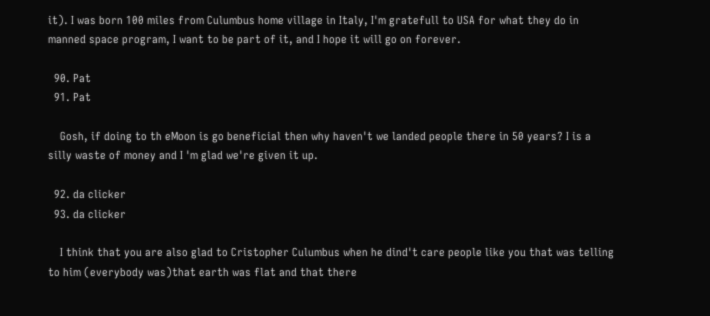it). I was born 100 miles from Culumbus home village in Italy, I'm gratefull to USA for what they do in manned space program, I want to be part of it, and I hope it will go on forever.

  90. Pat
  91. Pat

    Gosh, if doing to th eMoon is go beneficial then why haven't we landed people there in 50 years? I is a silly waste of money and I 'm glad we're given it up.

  92. da clicker
  93. da clicker

    I think that you are also glad to Cristopher Culumbus when he dind't care people like you that was telling to him (everybody was)that earth was flat and that there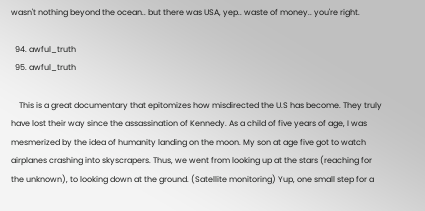wasn't nothing beyond the ocean.. but there was USA, yep.. waste of money.. you're right.

  94. awful_truth
  95. awful_truth

    This is a great documentary that epitomizes how misdirected the U.S has become. They truly have lost their way since the assassination of Kennedy. As a child of five years of age, I was mesmerized by the idea of humanity landing on the moon. My son at age five got to watch airplanes crashing into skyscrapers. Thus, we went from looking up at the stars (reaching for the unknown), to looking down at the ground. (Satellite monitoring) Yup, one small step for a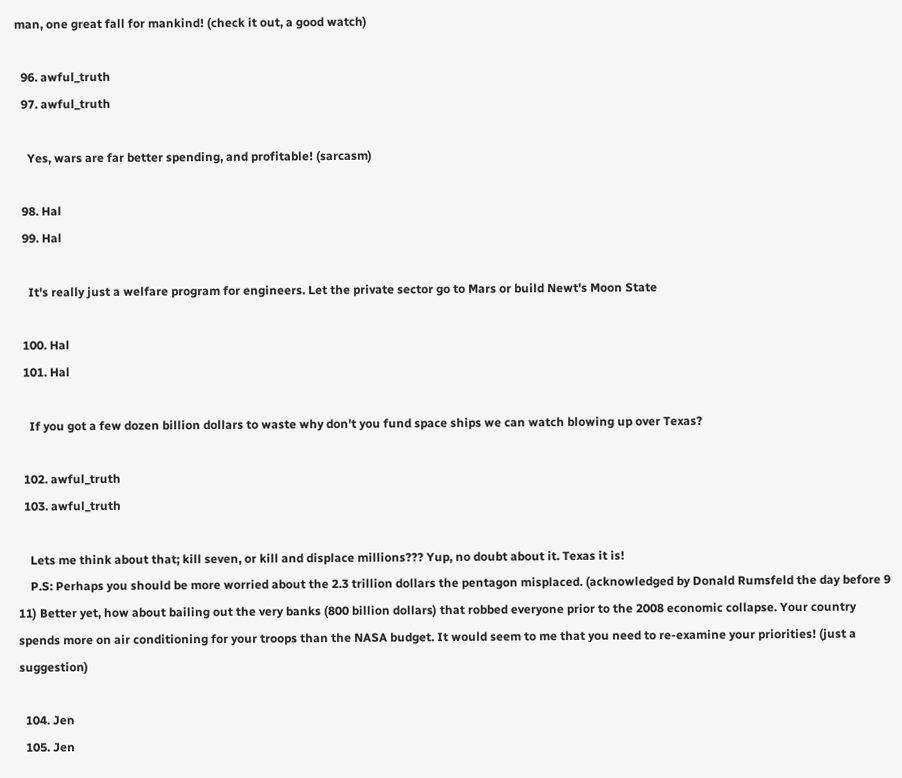man, one great fall for mankind! (check it out, a good watch)

  96. awful_truth
  97. awful_truth

    Yes, wars are far better spending, and profitable! (sarcasm)

  98. Hal
  99. Hal

    It's really just a welfare program for engineers. Let the private sector go to Mars or build Newt's Moon State

  100. Hal
  101. Hal

    If you got a few dozen billion dollars to waste why don't you fund space ships we can watch blowing up over Texas?

  102. awful_truth
  103. awful_truth

    Lets me think about that; kill seven, or kill and displace millions??? Yup, no doubt about it. Texas it is!
    P.S: Perhaps you should be more worried about the 2.3 trillion dollars the pentagon misplaced. (acknowledged by Donald Rumsfeld the day before 9 11) Better yet, how about bailing out the very banks (800 billion dollars) that robbed everyone prior to the 2008 economic collapse. Your country spends more on air conditioning for your troops than the NASA budget. It would seem to me that you need to re-examine your priorities! (just a suggestion)

  104. Jen
  105. Jen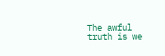The awful truth is we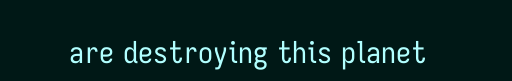are destroying this planet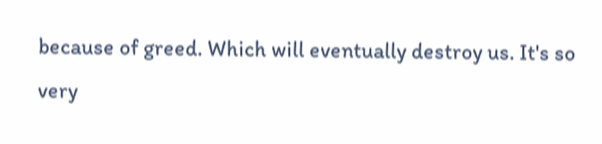because of greed. Which will eventually destroy us. It's so very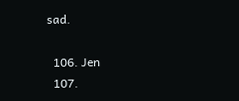sad.

  106. Jen
  107.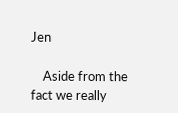Jen

    Aside from the fact we really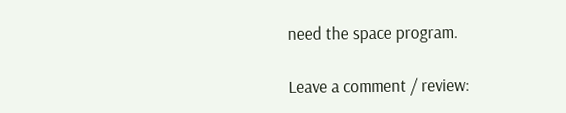need the space program.

Leave a comment / review: